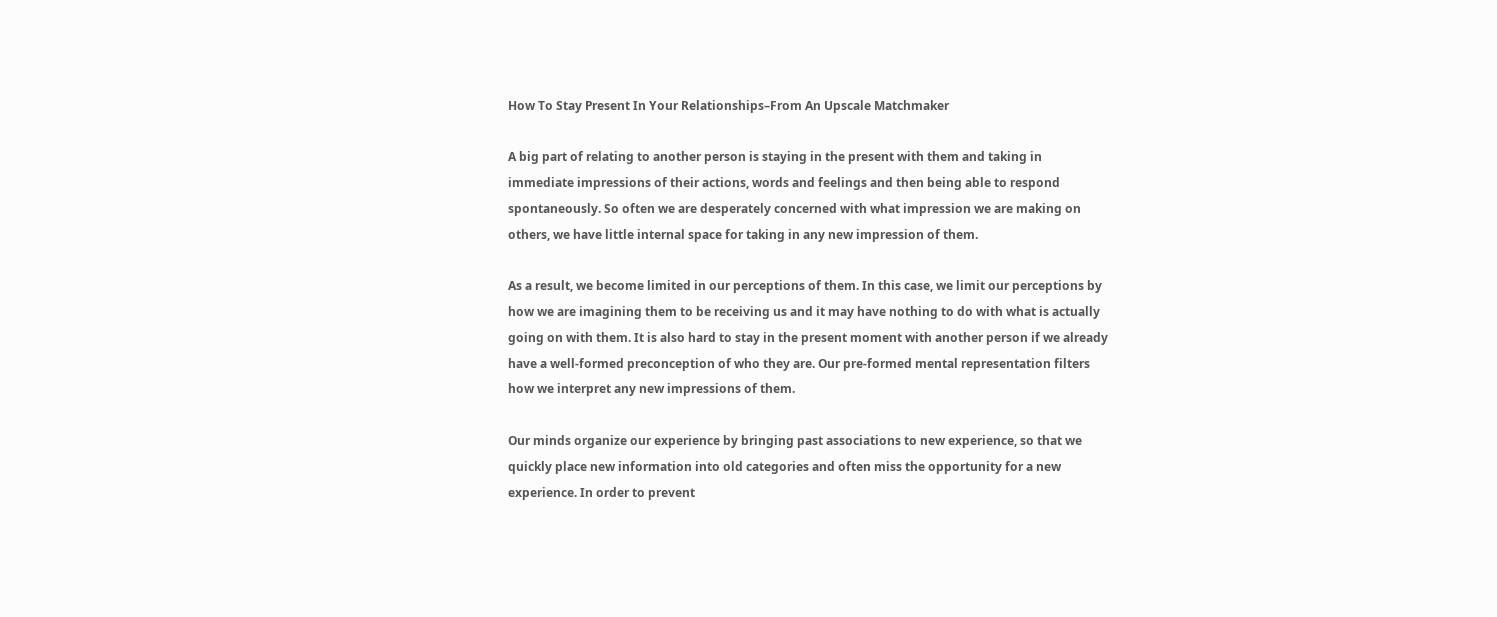How To Stay Present In Your Relationships–From An Upscale Matchmaker

A big part of relating to another person is staying in the present with them and taking in immediate impressions of their actions, words and feelings and then being able to respond spontaneously. So often we are desperately concerned with what impression we are making on others, we have little internal space for taking in any new impression of them.

As a result, we become limited in our perceptions of them. In this case, we limit our perceptions by how we are imagining them to be receiving us and it may have nothing to do with what is actually going on with them. It is also hard to stay in the present moment with another person if we already have a well-formed preconception of who they are. Our pre-formed mental representation filters how we interpret any new impressions of them.

Our minds organize our experience by bringing past associations to new experience, so that we quickly place new information into old categories and often miss the opportunity for a new experience. In order to prevent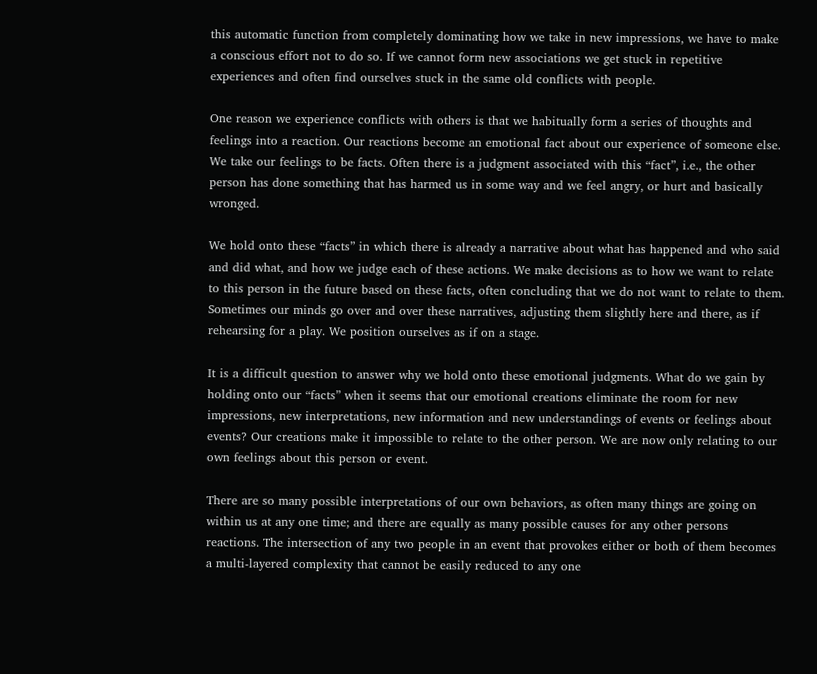this automatic function from completely dominating how we take in new impressions, we have to make a conscious effort not to do so. If we cannot form new associations we get stuck in repetitive experiences and often find ourselves stuck in the same old conflicts with people.

One reason we experience conflicts with others is that we habitually form a series of thoughts and feelings into a reaction. Our reactions become an emotional fact about our experience of someone else. We take our feelings to be facts. Often there is a judgment associated with this “fact”, i.e., the other person has done something that has harmed us in some way and we feel angry, or hurt and basically wronged.

We hold onto these “facts” in which there is already a narrative about what has happened and who said and did what, and how we judge each of these actions. We make decisions as to how we want to relate to this person in the future based on these facts, often concluding that we do not want to relate to them. Sometimes our minds go over and over these narratives, adjusting them slightly here and there, as if rehearsing for a play. We position ourselves as if on a stage.

It is a difficult question to answer why we hold onto these emotional judgments. What do we gain by holding onto our “facts” when it seems that our emotional creations eliminate the room for new impressions, new interpretations, new information and new understandings of events or feelings about events? Our creations make it impossible to relate to the other person. We are now only relating to our own feelings about this person or event.

There are so many possible interpretations of our own behaviors, as often many things are going on within us at any one time; and there are equally as many possible causes for any other persons reactions. The intersection of any two people in an event that provokes either or both of them becomes a multi-layered complexity that cannot be easily reduced to any one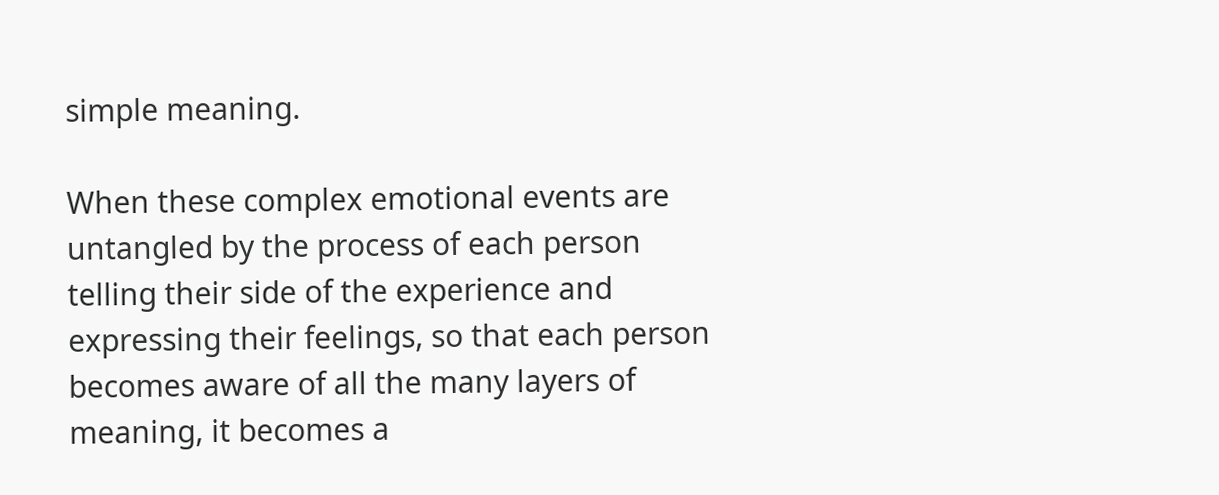simple meaning.

When these complex emotional events are untangled by the process of each person telling their side of the experience and expressing their feelings, so that each person becomes aware of all the many layers of meaning, it becomes a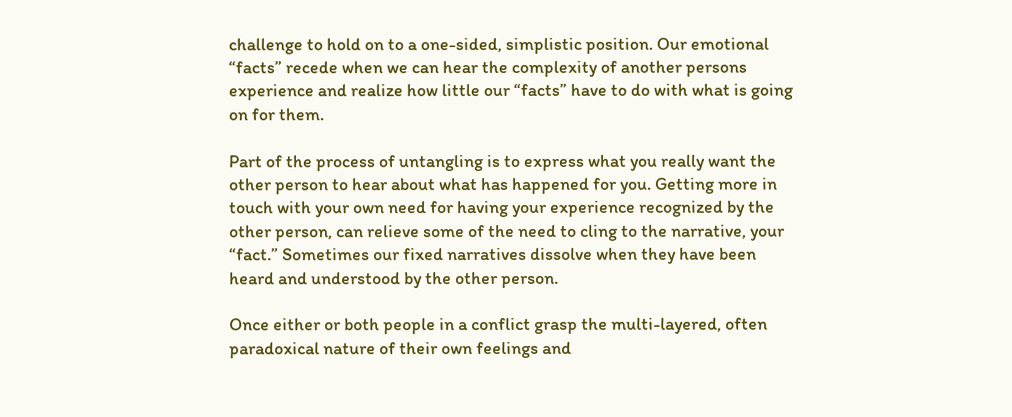challenge to hold on to a one-sided, simplistic position. Our emotional “facts” recede when we can hear the complexity of another persons experience and realize how little our “facts” have to do with what is going on for them.

Part of the process of untangling is to express what you really want the other person to hear about what has happened for you. Getting more in touch with your own need for having your experience recognized by the other person, can relieve some of the need to cling to the narrative, your “fact.” Sometimes our fixed narratives dissolve when they have been heard and understood by the other person.

Once either or both people in a conflict grasp the multi-layered, often paradoxical nature of their own feelings and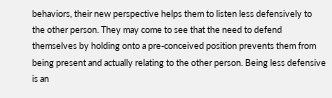behaviors, their new perspective helps them to listen less defensively to the other person. They may come to see that the need to defend themselves by holding onto a pre-conceived position prevents them from being present and actually relating to the other person. Being less defensive is an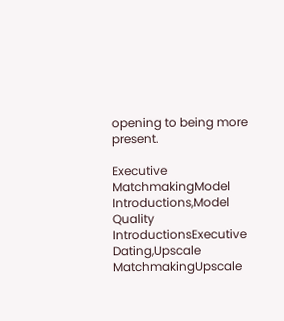opening to being more present.

Executive MatchmakingModel Introductions,Model Quality IntroductionsExecutive Dating,Upscale MatchmakingUpscale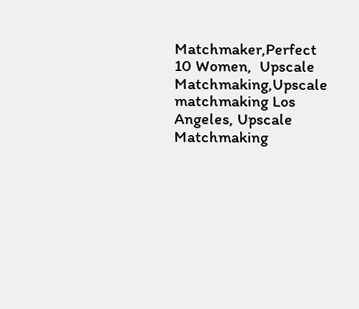Matchmaker,Perfect 10 Women,  Upscale Matchmaking,Upscale matchmaking Los Angeles, Upscale Matchmaking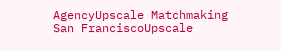AgencyUpscale Matchmaking San FranciscoUpscale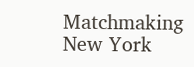Matchmaking New York